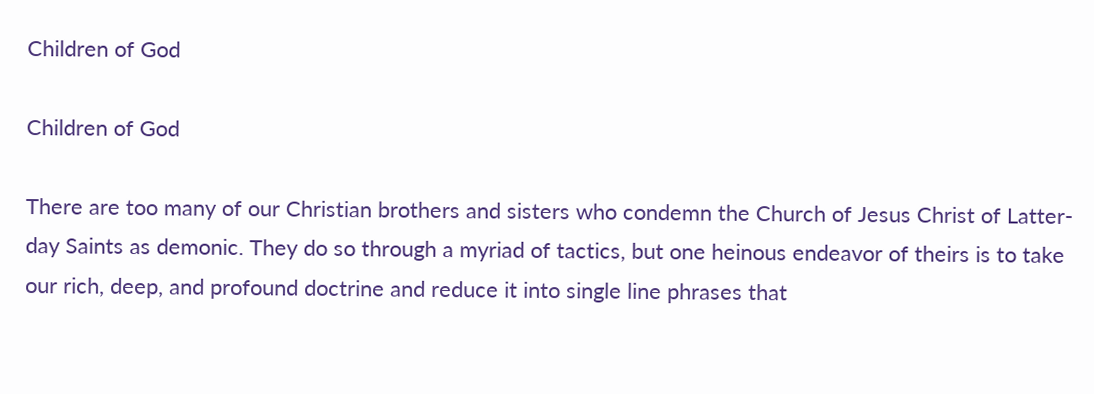Children of God

Children of God

There are too many of our Christian brothers and sisters who condemn the Church of Jesus Christ of Latter-day Saints as demonic. They do so through a myriad of tactics, but one heinous endeavor of theirs is to take our rich, deep, and profound doctrine and reduce it into single line phrases that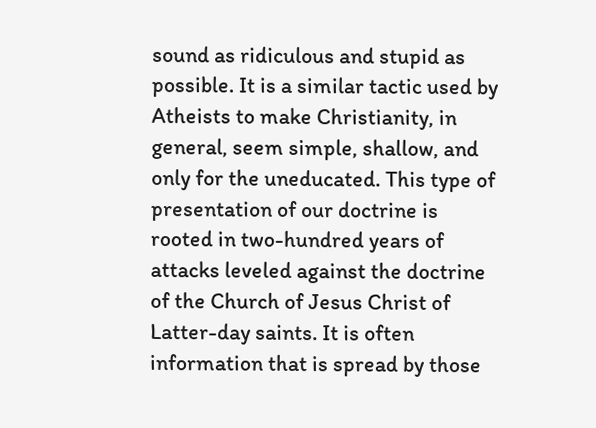sound as ridiculous and stupid as possible. It is a similar tactic used by Atheists to make Christianity, in general, seem simple, shallow, and only for the uneducated. This type of presentation of our doctrine is rooted in two-hundred years of attacks leveled against the doctrine of the Church of Jesus Christ of Latter-day saints. It is often information that is spread by those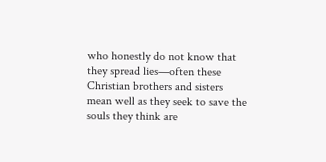who honestly do not know that they spread lies—often these Christian brothers and sisters mean well as they seek to save the souls they think are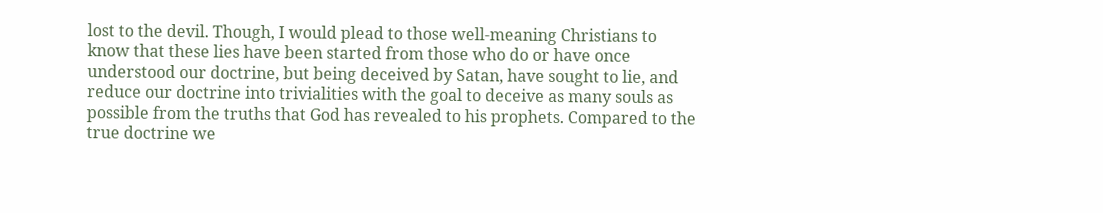lost to the devil. Though, I would plead to those well-meaning Christians to know that these lies have been started from those who do or have once understood our doctrine, but being deceived by Satan, have sought to lie, and reduce our doctrine into trivialities with the goal to deceive as many souls as possible from the truths that God has revealed to his prophets. Compared to the true doctrine we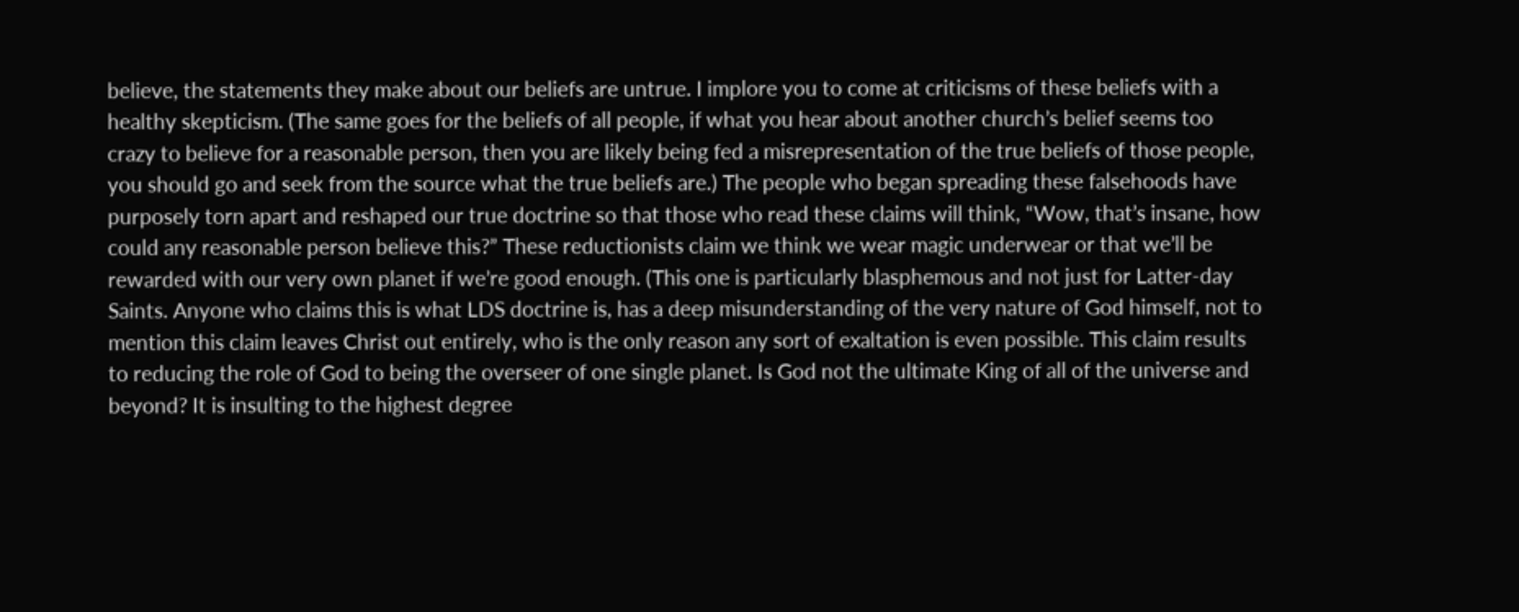believe, the statements they make about our beliefs are untrue. I implore you to come at criticisms of these beliefs with a healthy skepticism. (The same goes for the beliefs of all people, if what you hear about another church’s belief seems too crazy to believe for a reasonable person, then you are likely being fed a misrepresentation of the true beliefs of those people, you should go and seek from the source what the true beliefs are.) The people who began spreading these falsehoods have purposely torn apart and reshaped our true doctrine so that those who read these claims will think, “Wow, that’s insane, how could any reasonable person believe this?” These reductionists claim we think we wear magic underwear or that we’ll be rewarded with our very own planet if we’re good enough. (This one is particularly blasphemous and not just for Latter-day Saints. Anyone who claims this is what LDS doctrine is, has a deep misunderstanding of the very nature of God himself, not to mention this claim leaves Christ out entirely, who is the only reason any sort of exaltation is even possible. This claim results to reducing the role of God to being the overseer of one single planet. Is God not the ultimate King of all of the universe and beyond? It is insulting to the highest degree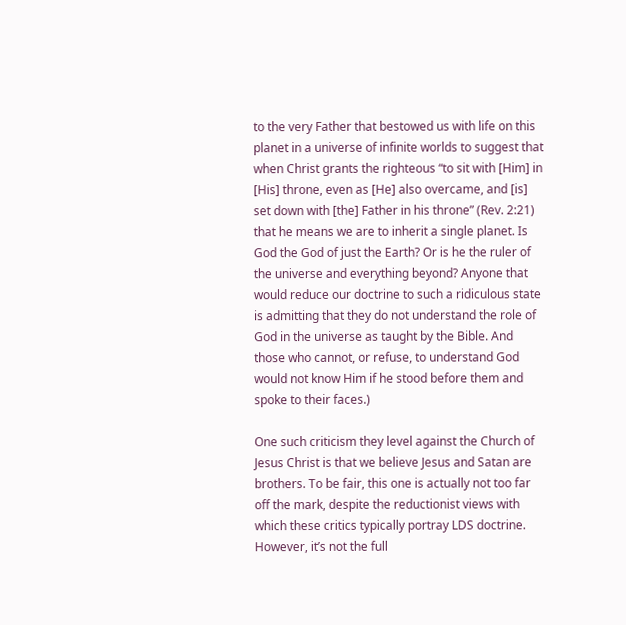to the very Father that bestowed us with life on this planet in a universe of infinite worlds to suggest that when Christ grants the righteous “to sit with [Him] in [His] throne, even as [He] also overcame, and [is] set down with [the] Father in his throne” (Rev. 2:21) that he means we are to inherit a single planet. Is God the God of just the Earth? Or is he the ruler of the universe and everything beyond? Anyone that would reduce our doctrine to such a ridiculous state is admitting that they do not understand the role of God in the universe as taught by the Bible. And those who cannot, or refuse, to understand God would not know Him if he stood before them and spoke to their faces.)

One such criticism they level against the Church of Jesus Christ is that we believe Jesus and Satan are brothers. To be fair, this one is actually not too far off the mark, despite the reductionist views with which these critics typically portray LDS doctrine. However, it’s not the full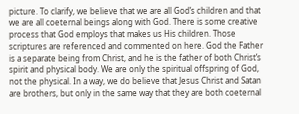picture. To clarify, we believe that we are all God’s children and that we are all coeternal beings along with God. There is some creative process that God employs that makes us His children. Those scriptures are referenced and commented on here. God the Father is a separate being from Christ, and he is the father of both Christ’s spirit and physical body. We are only the spiritual offspring of God, not the physical. In a way, we do believe that Jesus Christ and Satan are brothers, but only in the same way that they are both coeternal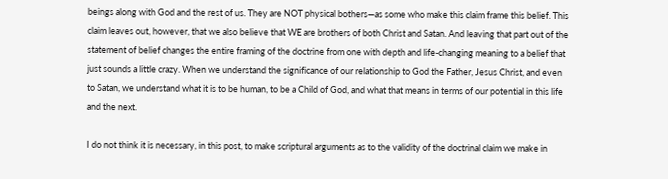beings along with God and the rest of us. They are NOT physical bothers—as some who make this claim frame this belief. This claim leaves out, however, that we also believe that WE are brothers of both Christ and Satan. And leaving that part out of the statement of belief changes the entire framing of the doctrine from one with depth and life-changing meaning to a belief that just sounds a little crazy. When we understand the significance of our relationship to God the Father, Jesus Christ, and even to Satan, we understand what it is to be human, to be a Child of God, and what that means in terms of our potential in this life and the next.

I do not think it is necessary, in this post, to make scriptural arguments as to the validity of the doctrinal claim we make in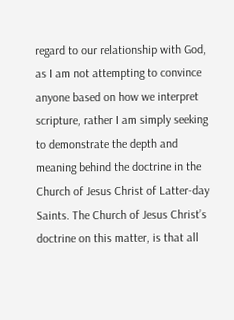regard to our relationship with God, as I am not attempting to convince anyone based on how we interpret scripture, rather I am simply seeking to demonstrate the depth and meaning behind the doctrine in the Church of Jesus Christ of Latter-day Saints. The Church of Jesus Christ’s doctrine on this matter, is that all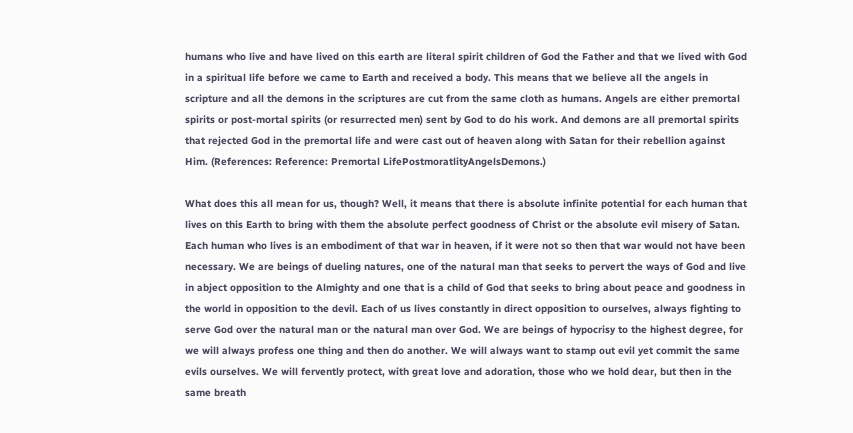humans who live and have lived on this earth are literal spirit children of God the Father and that we lived with God in a spiritual life before we came to Earth and received a body. This means that we believe all the angels in scripture and all the demons in the scriptures are cut from the same cloth as humans. Angels are either premortal spirits or post-mortal spirits (or resurrected men) sent by God to do his work. And demons are all premortal spirits that rejected God in the premortal life and were cast out of heaven along with Satan for their rebellion against Him. (References: Reference: Premortal LifePostmoratlityAngelsDemons.)

What does this all mean for us, though? Well, it means that there is absolute infinite potential for each human that lives on this Earth to bring with them the absolute perfect goodness of Christ or the absolute evil misery of Satan. Each human who lives is an embodiment of that war in heaven, if it were not so then that war would not have been necessary. We are beings of dueling natures, one of the natural man that seeks to pervert the ways of God and live in abject opposition to the Almighty and one that is a child of God that seeks to bring about peace and goodness in the world in opposition to the devil. Each of us lives constantly in direct opposition to ourselves, always fighting to serve God over the natural man or the natural man over God. We are beings of hypocrisy to the highest degree, for we will always profess one thing and then do another. We will always want to stamp out evil yet commit the same evils ourselves. We will fervently protect, with great love and adoration, those who we hold dear, but then in the same breath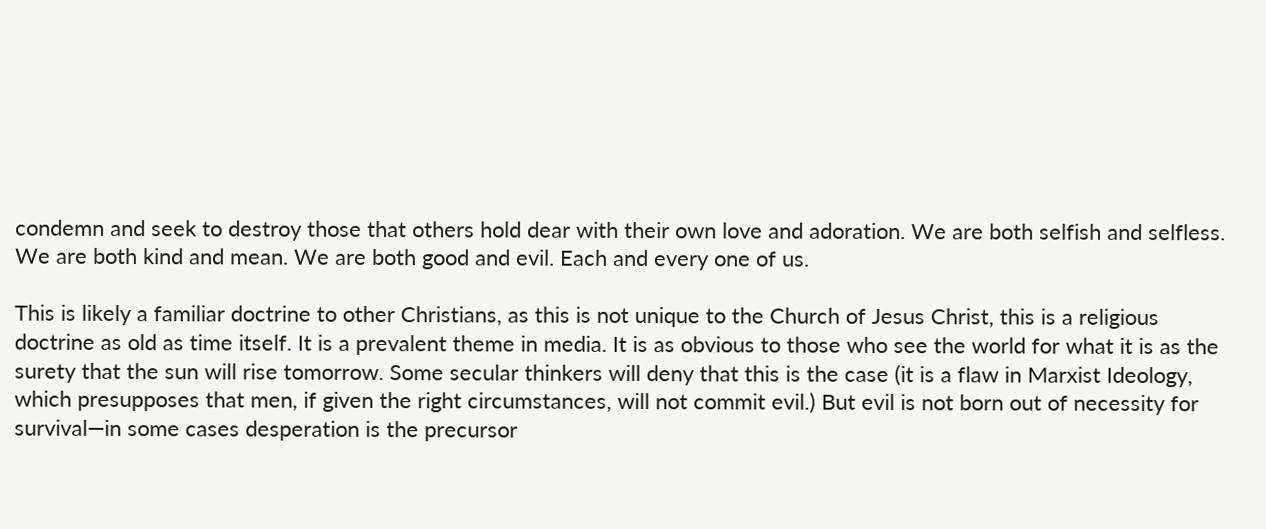condemn and seek to destroy those that others hold dear with their own love and adoration. We are both selfish and selfless. We are both kind and mean. We are both good and evil. Each and every one of us.

This is likely a familiar doctrine to other Christians, as this is not unique to the Church of Jesus Christ, this is a religious doctrine as old as time itself. It is a prevalent theme in media. It is as obvious to those who see the world for what it is as the surety that the sun will rise tomorrow. Some secular thinkers will deny that this is the case (it is a flaw in Marxist Ideology, which presupposes that men, if given the right circumstances, will not commit evil.) But evil is not born out of necessity for survival—in some cases desperation is the precursor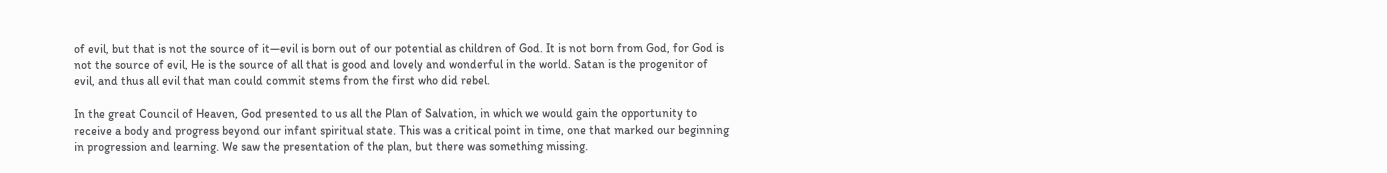of evil, but that is not the source of it—evil is born out of our potential as children of God. It is not born from God, for God is not the source of evil, He is the source of all that is good and lovely and wonderful in the world. Satan is the progenitor of evil, and thus all evil that man could commit stems from the first who did rebel.

In the great Council of Heaven, God presented to us all the Plan of Salvation, in which we would gain the opportunity to receive a body and progress beyond our infant spiritual state. This was a critical point in time, one that marked our beginning in progression and learning. We saw the presentation of the plan, but there was something missing.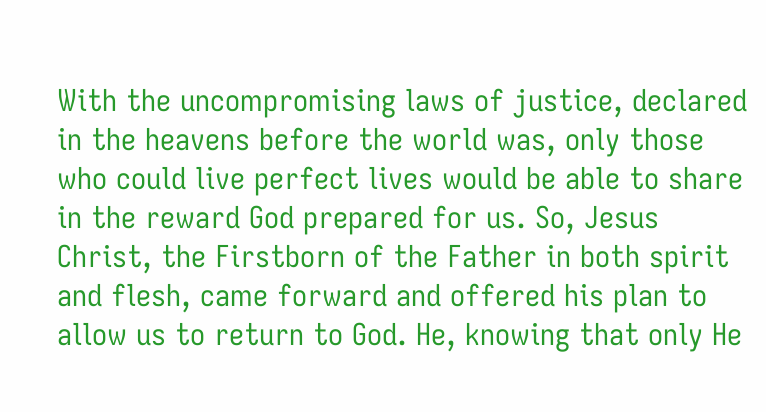With the uncompromising laws of justice, declared in the heavens before the world was, only those who could live perfect lives would be able to share in the reward God prepared for us. So, Jesus Christ, the Firstborn of the Father in both spirit and flesh, came forward and offered his plan to allow us to return to God. He, knowing that only He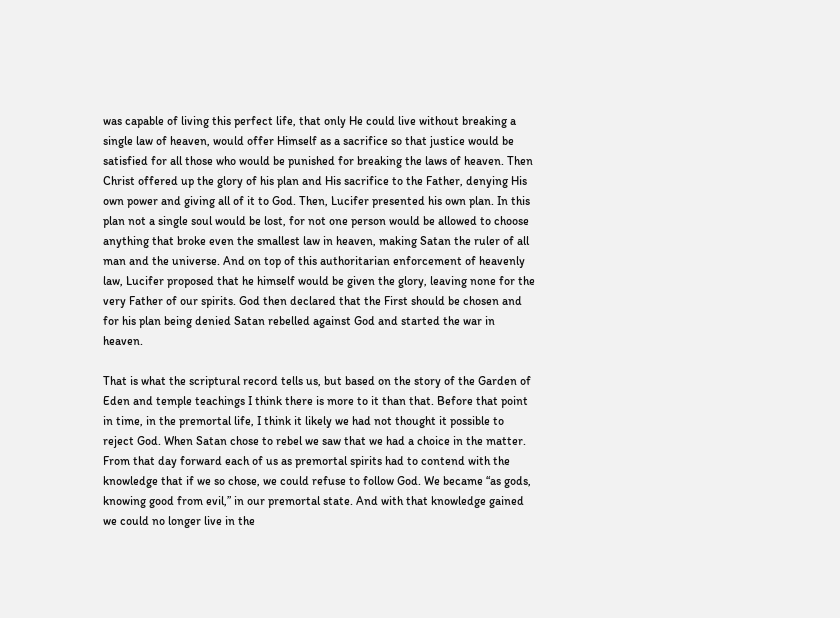was capable of living this perfect life, that only He could live without breaking a single law of heaven, would offer Himself as a sacrifice so that justice would be satisfied for all those who would be punished for breaking the laws of heaven. Then Christ offered up the glory of his plan and His sacrifice to the Father, denying His own power and giving all of it to God. Then, Lucifer presented his own plan. In this plan not a single soul would be lost, for not one person would be allowed to choose anything that broke even the smallest law in heaven, making Satan the ruler of all man and the universe. And on top of this authoritarian enforcement of heavenly law, Lucifer proposed that he himself would be given the glory, leaving none for the very Father of our spirits. God then declared that the First should be chosen and for his plan being denied Satan rebelled against God and started the war in heaven.

That is what the scriptural record tells us, but based on the story of the Garden of Eden and temple teachings I think there is more to it than that. Before that point in time, in the premortal life, I think it likely we had not thought it possible to reject God. When Satan chose to rebel we saw that we had a choice in the matter. From that day forward each of us as premortal spirits had to contend with the knowledge that if we so chose, we could refuse to follow God. We became “as gods, knowing good from evil,” in our premortal state. And with that knowledge gained we could no longer live in the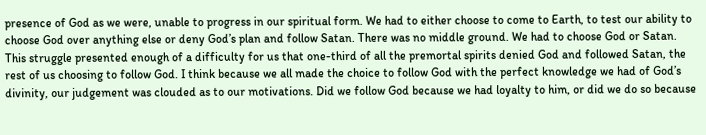presence of God as we were, unable to progress in our spiritual form. We had to either choose to come to Earth, to test our ability to choose God over anything else or deny God’s plan and follow Satan. There was no middle ground. We had to choose God or Satan. This struggle presented enough of a difficulty for us that one-third of all the premortal spirits denied God and followed Satan, the rest of us choosing to follow God. I think because we all made the choice to follow God with the perfect knowledge we had of God’s divinity, our judgement was clouded as to our motivations. Did we follow God because we had loyalty to him, or did we do so because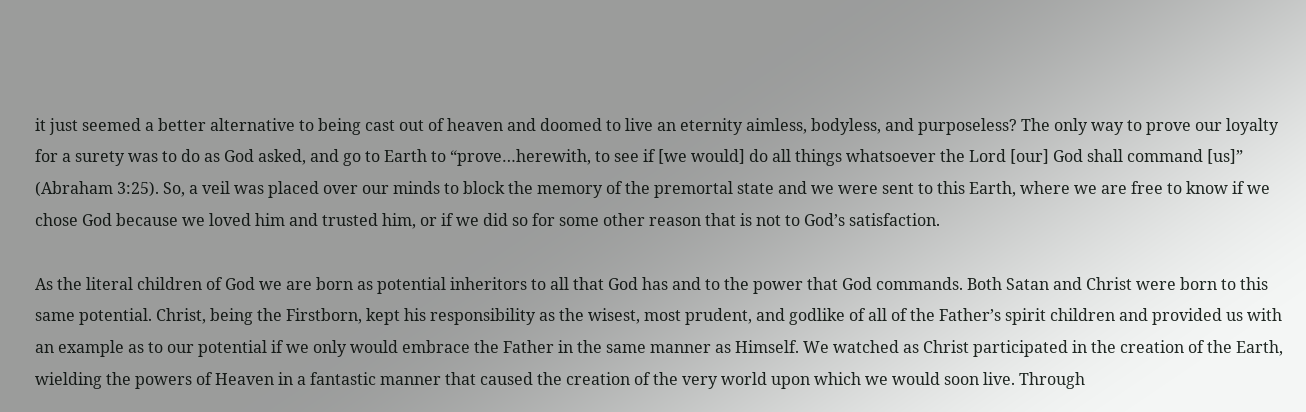it just seemed a better alternative to being cast out of heaven and doomed to live an eternity aimless, bodyless, and purposeless? The only way to prove our loyalty for a surety was to do as God asked, and go to Earth to “prove…herewith, to see if [we would] do all things whatsoever the Lord [our] God shall command [us]” (Abraham 3:25). So, a veil was placed over our minds to block the memory of the premortal state and we were sent to this Earth, where we are free to know if we chose God because we loved him and trusted him, or if we did so for some other reason that is not to God’s satisfaction.

As the literal children of God we are born as potential inheritors to all that God has and to the power that God commands. Both Satan and Christ were born to this same potential. Christ, being the Firstborn, kept his responsibility as the wisest, most prudent, and godlike of all of the Father’s spirit children and provided us with an example as to our potential if we only would embrace the Father in the same manner as Himself. We watched as Christ participated in the creation of the Earth, wielding the powers of Heaven in a fantastic manner that caused the creation of the very world upon which we would soon live. Through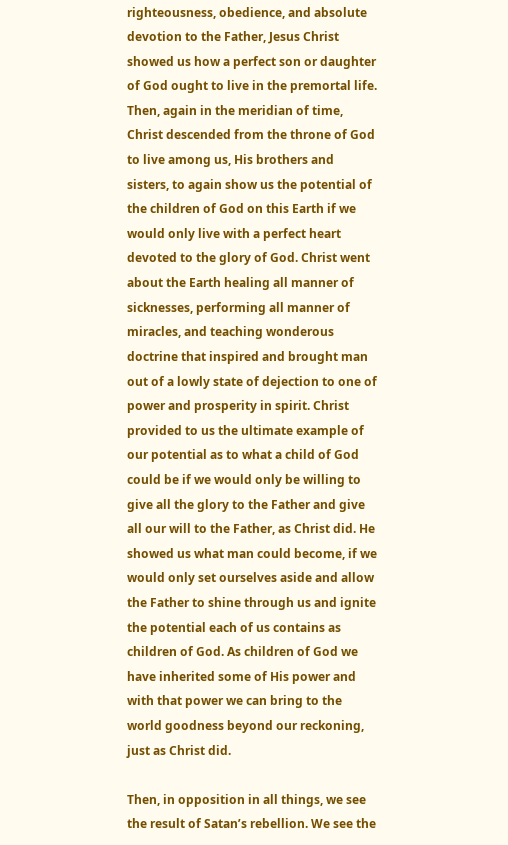righteousness, obedience, and absolute devotion to the Father, Jesus Christ showed us how a perfect son or daughter of God ought to live in the premortal life. Then, again in the meridian of time, Christ descended from the throne of God to live among us, His brothers and sisters, to again show us the potential of the children of God on this Earth if we would only live with a perfect heart devoted to the glory of God. Christ went about the Earth healing all manner of sicknesses, performing all manner of miracles, and teaching wonderous doctrine that inspired and brought man out of a lowly state of dejection to one of power and prosperity in spirit. Christ provided to us the ultimate example of our potential as to what a child of God could be if we would only be willing to give all the glory to the Father and give all our will to the Father, as Christ did. He showed us what man could become, if we would only set ourselves aside and allow the Father to shine through us and ignite the potential each of us contains as children of God. As children of God we have inherited some of His power and with that power we can bring to the world goodness beyond our reckoning, just as Christ did.

Then, in opposition in all things, we see the result of Satan’s rebellion. We see the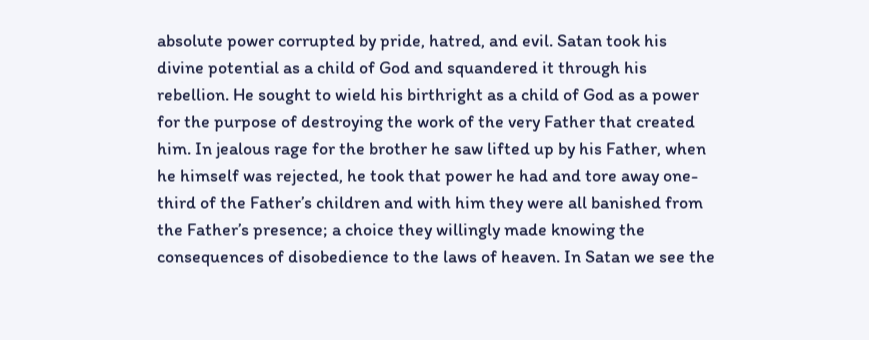absolute power corrupted by pride, hatred, and evil. Satan took his divine potential as a child of God and squandered it through his rebellion. He sought to wield his birthright as a child of God as a power for the purpose of destroying the work of the very Father that created him. In jealous rage for the brother he saw lifted up by his Father, when he himself was rejected, he took that power he had and tore away one-third of the Father’s children and with him they were all banished from the Father’s presence; a choice they willingly made knowing the consequences of disobedience to the laws of heaven. In Satan we see the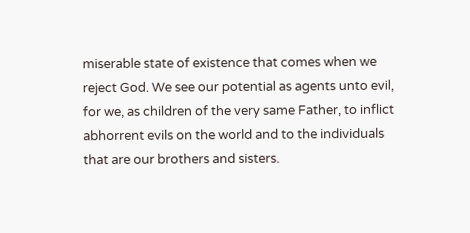miserable state of existence that comes when we reject God. We see our potential as agents unto evil, for we, as children of the very same Father, to inflict abhorrent evils on the world and to the individuals that are our brothers and sisters.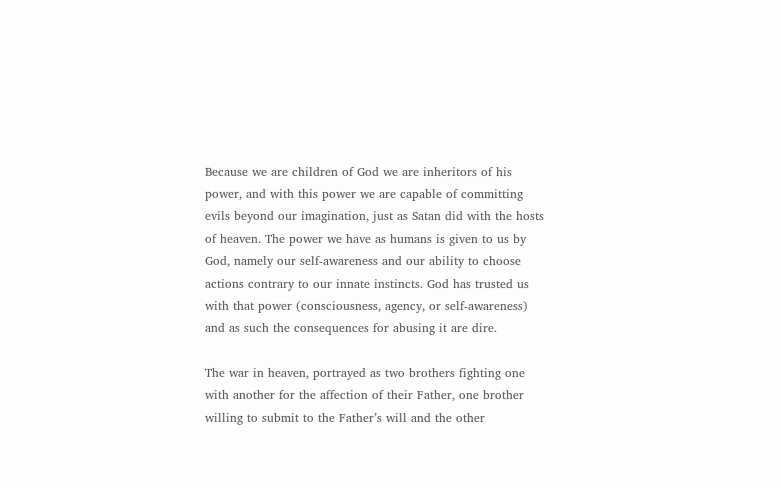Because we are children of God we are inheritors of his power, and with this power we are capable of committing evils beyond our imagination, just as Satan did with the hosts of heaven. The power we have as humans is given to us by God, namely our self-awareness and our ability to choose actions contrary to our innate instincts. God has trusted us with that power (consciousness, agency, or self-awareness) and as such the consequences for abusing it are dire.

The war in heaven, portrayed as two brothers fighting one with another for the affection of their Father, one brother willing to submit to the Father’s will and the other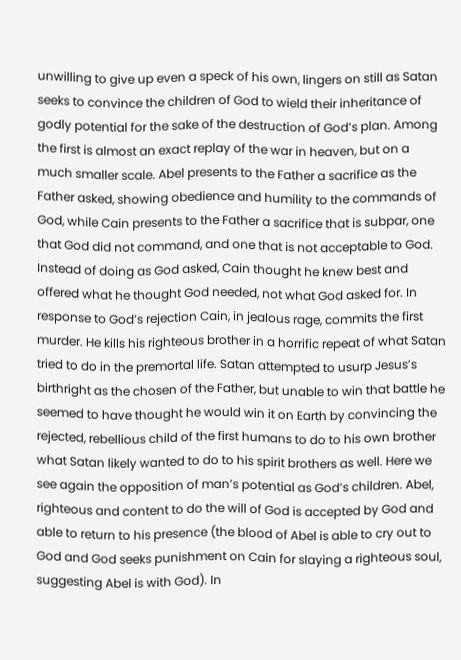unwilling to give up even a speck of his own, lingers on still as Satan seeks to convince the children of God to wield their inheritance of godly potential for the sake of the destruction of God’s plan. Among the first is almost an exact replay of the war in heaven, but on a much smaller scale. Abel presents to the Father a sacrifice as the Father asked, showing obedience and humility to the commands of God, while Cain presents to the Father a sacrifice that is subpar, one that God did not command, and one that is not acceptable to God. Instead of doing as God asked, Cain thought he knew best and offered what he thought God needed, not what God asked for. In response to God’s rejection Cain, in jealous rage, commits the first murder. He kills his righteous brother in a horrific repeat of what Satan tried to do in the premortal life. Satan attempted to usurp Jesus’s birthright as the chosen of the Father, but unable to win that battle he seemed to have thought he would win it on Earth by convincing the rejected, rebellious child of the first humans to do to his own brother what Satan likely wanted to do to his spirit brothers as well. Here we see again the opposition of man’s potential as God’s children. Abel, righteous and content to do the will of God is accepted by God and able to return to his presence (the blood of Abel is able to cry out to God and God seeks punishment on Cain for slaying a righteous soul, suggesting Abel is with God). In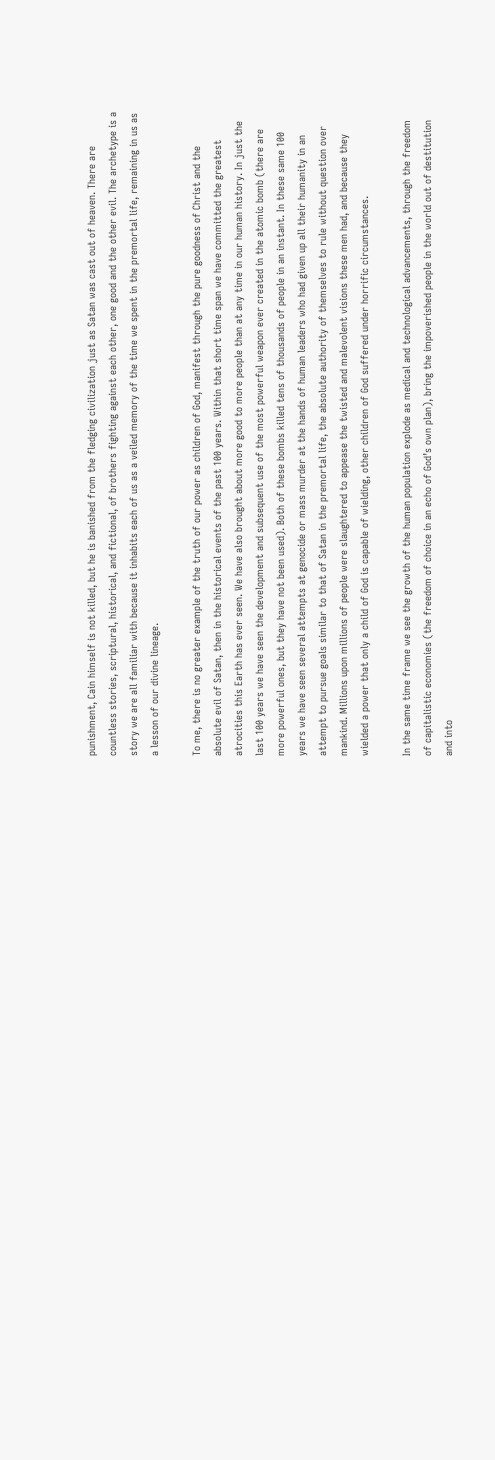punishment, Cain himself is not killed, but he is banished from the fledging civilization just as Satan was cast out of heaven. There are countless stories, scriptural, historical, and fictional, of brothers fighting against each other, one good and the other evil. The archetype is a story we are all familiar with because it inhabits each of us as a veiled memory of the time we spent in the premortal life, remaining in us as a lesson of our divine lineage.

To me, there is no greater example of the truth of our power as children of God, manifest through the pure goodness of Christ and the absolute evil of Satan, then in the historical events of the past 100 years. Within that short time span we have committed the greatest atrocities this Earth has ever seen. We have also brought about more good to more people than at any time in our human history. In just the last 100 years we have seen the development and subsequent use of the most powerful weapon ever created in the atomic bomb (there are more powerful ones, but they have not been used). Both of these bombs killed tens of thousands of people in an instant. In these same 100 years we have seen several attempts at genocide or mass murder at the hands of human leaders who had given up all their humanity in an attempt to pursue goals similar to that of Satan in the premortal life, the absolute authority of themselves to rule without question over mankind. Millions upon millions of people were slaughtered to appease the twisted and malevolent visions these men had, and because they wielded a power that only a child of God is capable of wielding, other children of God suffered under horrific circumstances.

In the same time frame we see the growth of the human population explode as medical and technological advancements, through the freedom of capitalistic economies (the freedom of choice in an echo of God’s own plan), bring the impoverished people in the world out of destitution and into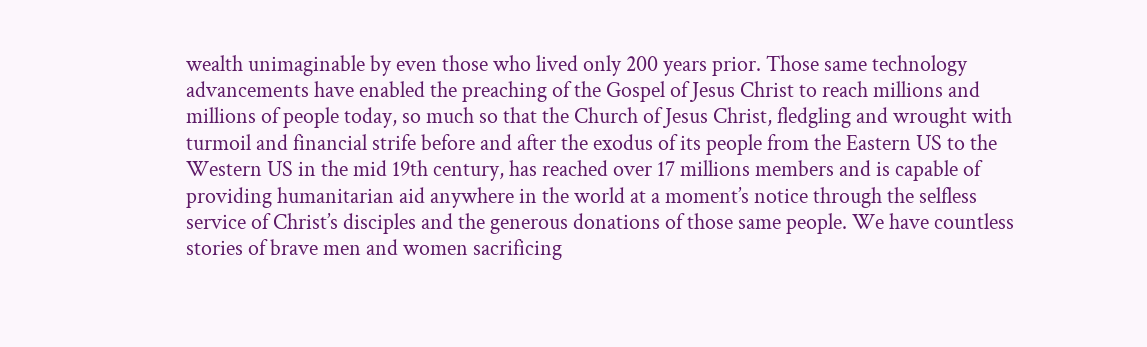wealth unimaginable by even those who lived only 200 years prior. Those same technology advancements have enabled the preaching of the Gospel of Jesus Christ to reach millions and millions of people today, so much so that the Church of Jesus Christ, fledgling and wrought with turmoil and financial strife before and after the exodus of its people from the Eastern US to the Western US in the mid 19th century, has reached over 17 millions members and is capable of providing humanitarian aid anywhere in the world at a moment’s notice through the selfless service of Christ’s disciples and the generous donations of those same people. We have countless stories of brave men and women sacrificing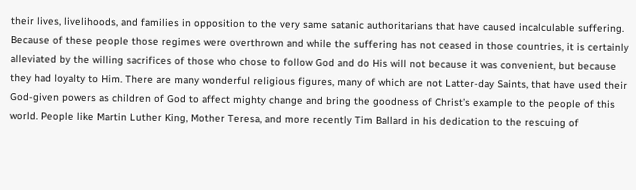their lives, livelihoods, and families in opposition to the very same satanic authoritarians that have caused incalculable suffering. Because of these people those regimes were overthrown and while the suffering has not ceased in those countries, it is certainly alleviated by the willing sacrifices of those who chose to follow God and do His will not because it was convenient, but because they had loyalty to Him. There are many wonderful religious figures, many of which are not Latter-day Saints, that have used their God-given powers as children of God to affect mighty change and bring the goodness of Christ’s example to the people of this world. People like Martin Luther King, Mother Teresa, and more recently Tim Ballard in his dedication to the rescuing of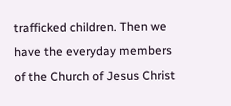trafficked children. Then we have the everyday members of the Church of Jesus Christ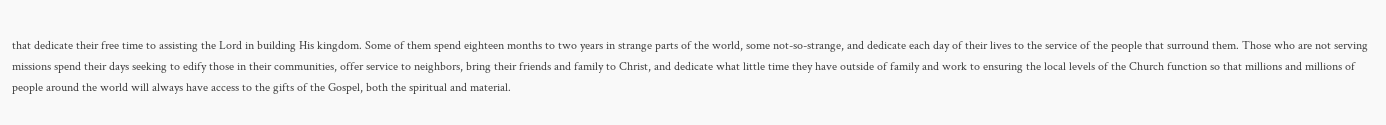that dedicate their free time to assisting the Lord in building His kingdom. Some of them spend eighteen months to two years in strange parts of the world, some not-so-strange, and dedicate each day of their lives to the service of the people that surround them. Those who are not serving missions spend their days seeking to edify those in their communities, offer service to neighbors, bring their friends and family to Christ, and dedicate what little time they have outside of family and work to ensuring the local levels of the Church function so that millions and millions of people around the world will always have access to the gifts of the Gospel, both the spiritual and material.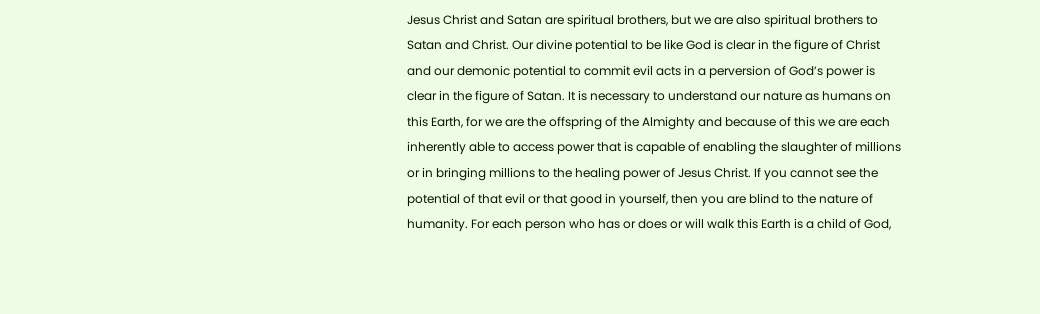Jesus Christ and Satan are spiritual brothers, but we are also spiritual brothers to Satan and Christ. Our divine potential to be like God is clear in the figure of Christ and our demonic potential to commit evil acts in a perversion of God’s power is clear in the figure of Satan. It is necessary to understand our nature as humans on this Earth, for we are the offspring of the Almighty and because of this we are each inherently able to access power that is capable of enabling the slaughter of millions or in bringing millions to the healing power of Jesus Christ. If you cannot see the potential of that evil or that good in yourself, then you are blind to the nature of humanity. For each person who has or does or will walk this Earth is a child of God,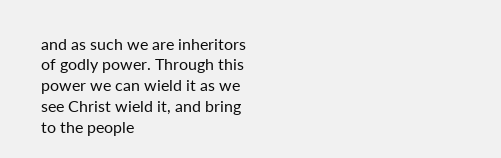and as such we are inheritors of godly power. Through this power we can wield it as we see Christ wield it, and bring to the people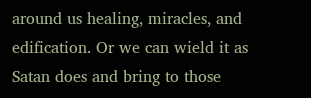around us healing, miracles, and edification. Or we can wield it as Satan does and bring to those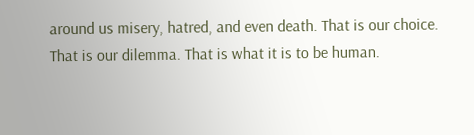around us misery, hatred, and even death. That is our choice. That is our dilemma. That is what it is to be human.